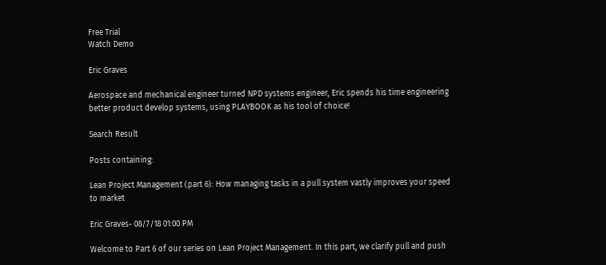Free Trial
Watch Demo

Eric Graves

Aerospace and mechanical engineer turned NPD systems engineer, Eric spends his time engineering better product develop systems, using PLAYBOOK as his tool of choice!

Search Result

Posts containing:

Lean Project Management (part 6): How managing tasks in a pull system vastly improves your speed to market

Eric Graves- 08/7/18 01:00 PM

Welcome to Part 6 of our series on Lean Project Management. In this part, we clarify pull and push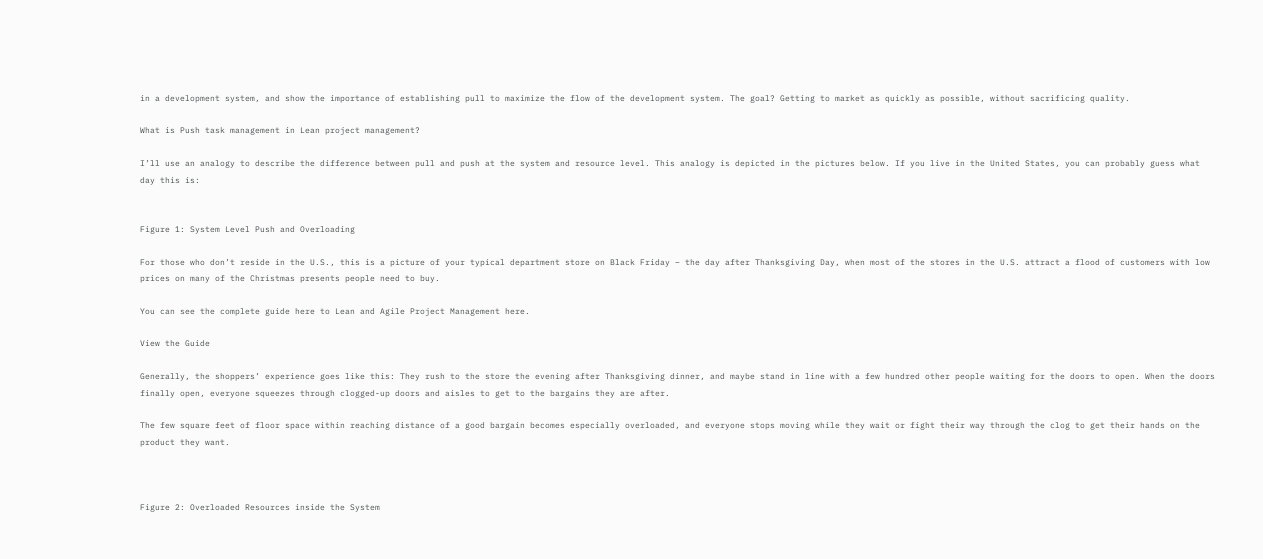in a development system, and show the importance of establishing pull to maximize the flow of the development system. The goal? Getting to market as quickly as possible, without sacrificing quality.

What is Push task management in Lean project management?

I’ll use an analogy to describe the difference between pull and push at the system and resource level. This analogy is depicted in the pictures below. If you live in the United States, you can probably guess what day this is:


Figure 1: System Level Push and Overloading

For those who don’t reside in the U.S., this is a picture of your typical department store on Black Friday – the day after Thanksgiving Day, when most of the stores in the U.S. attract a flood of customers with low prices on many of the Christmas presents people need to buy.

You can see the complete guide here to Lean and Agile Project Management here.

View the Guide

Generally, the shoppers’ experience goes like this: They rush to the store the evening after Thanksgiving dinner, and maybe stand in line with a few hundred other people waiting for the doors to open. When the doors finally open, everyone squeezes through clogged-up doors and aisles to get to the bargains they are after.

The few square feet of floor space within reaching distance of a good bargain becomes especially overloaded, and everyone stops moving while they wait or fight their way through the clog to get their hands on the product they want.



Figure 2: Overloaded Resources inside the System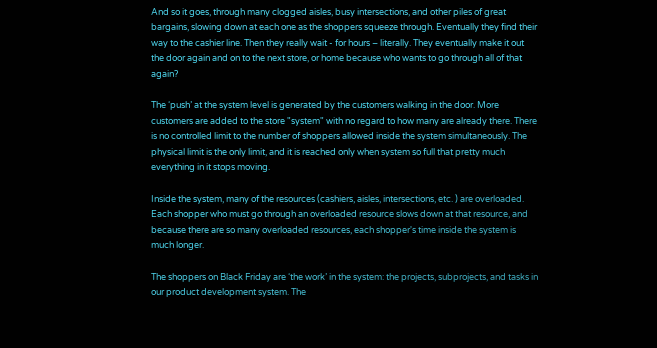And so it goes, through many clogged aisles, busy intersections, and other piles of great bargains, slowing down at each one as the shoppers squeeze through. Eventually they find their way to the cashier line. Then they really wait - for hours – literally. They eventually make it out the door again and on to the next store, or home because who wants to go through all of that again?

The ‘push’ at the system level is generated by the customers walking in the door. More customers are added to the store "system" with no regard to how many are already there. There is no controlled limit to the number of shoppers allowed inside the system simultaneously. The physical limit is the only limit, and it is reached only when system so full that pretty much everything in it stops moving.

Inside the system, many of the resources (cashiers, aisles, intersections, etc. ) are overloaded. Each shopper who must go through an overloaded resource slows down at that resource, and because there are so many overloaded resources, each shopper's time inside the system is much longer.

The shoppers on Black Friday are ‘the work’ in the system: the projects, subprojects, and tasks in our product development system. The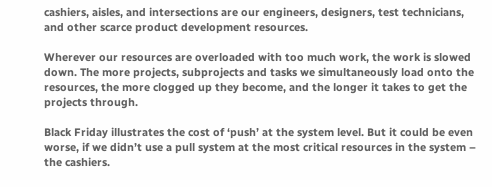cashiers, aisles, and intersections are our engineers, designers, test technicians, and other scarce product development resources.

Wherever our resources are overloaded with too much work, the work is slowed down. The more projects, subprojects and tasks we simultaneously load onto the resources, the more clogged up they become, and the longer it takes to get the projects through.

Black Friday illustrates the cost of ‘push’ at the system level. But it could be even worse, if we didn’t use a pull system at the most critical resources in the system – the cashiers.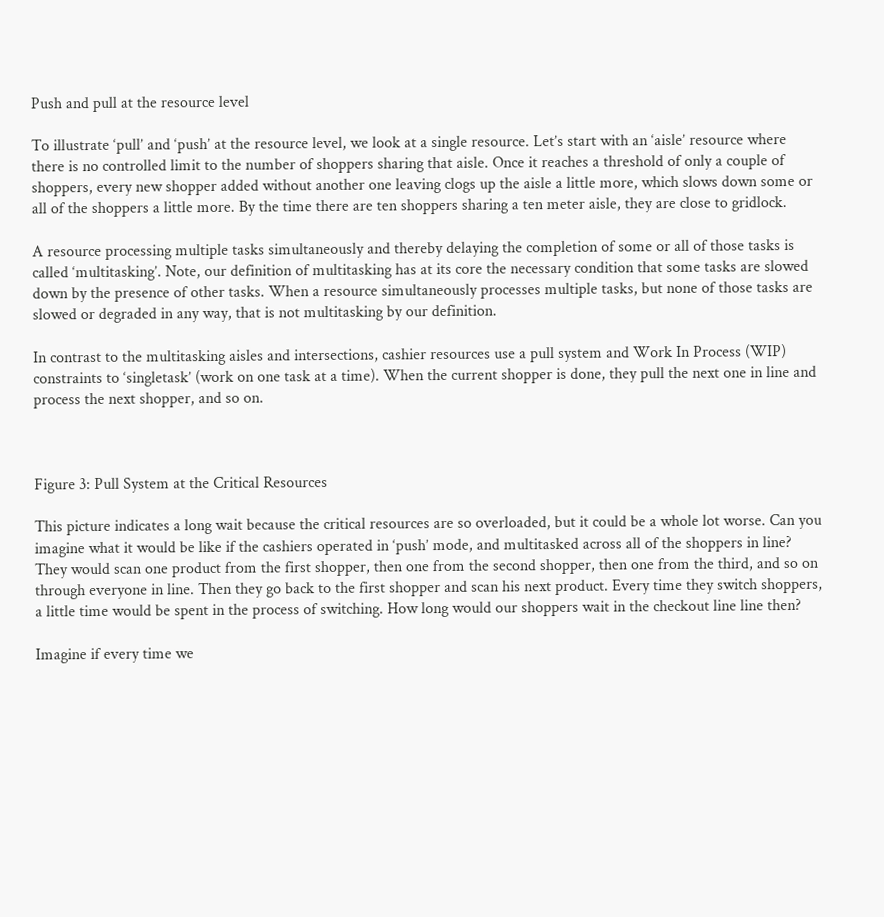Push and pull at the resource level

To illustrate ‘pull’ and ‘push’ at the resource level, we look at a single resource. Let’s start with an ‘aisle’ resource where there is no controlled limit to the number of shoppers sharing that aisle. Once it reaches a threshold of only a couple of shoppers, every new shopper added without another one leaving clogs up the aisle a little more, which slows down some or all of the shoppers a little more. By the time there are ten shoppers sharing a ten meter aisle, they are close to gridlock.

A resource processing multiple tasks simultaneously and thereby delaying the completion of some or all of those tasks is called ‘multitasking’. Note, our definition of multitasking has at its core the necessary condition that some tasks are slowed down by the presence of other tasks. When a resource simultaneously processes multiple tasks, but none of those tasks are slowed or degraded in any way, that is not multitasking by our definition.

In contrast to the multitasking aisles and intersections, cashier resources use a pull system and Work In Process (WIP) constraints to ‘singletask’ (work on one task at a time). When the current shopper is done, they pull the next one in line and process the next shopper, and so on.



Figure 3: Pull System at the Critical Resources

This picture indicates a long wait because the critical resources are so overloaded, but it could be a whole lot worse. Can you imagine what it would be like if the cashiers operated in ‘push’ mode, and multitasked across all of the shoppers in line? They would scan one product from the first shopper, then one from the second shopper, then one from the third, and so on through everyone in line. Then they go back to the first shopper and scan his next product. Every time they switch shoppers, a little time would be spent in the process of switching. How long would our shoppers wait in the checkout line line then?

Imagine if every time we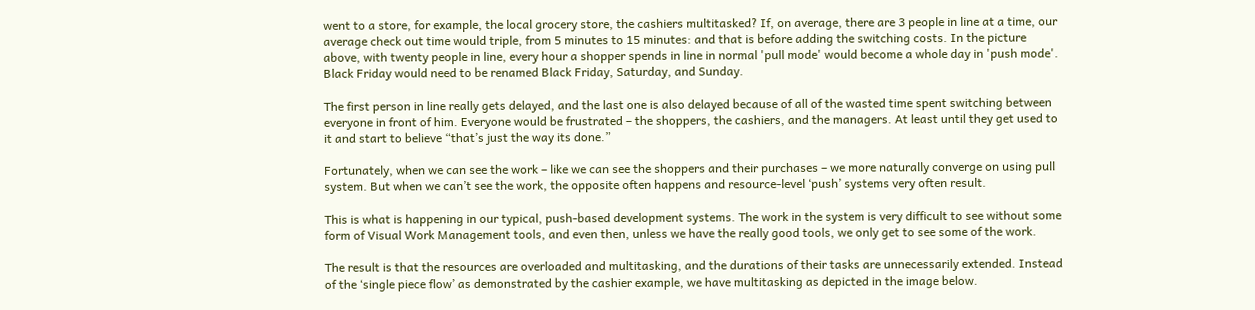went to a store, for example, the local grocery store, the cashiers multitasked? If, on average, there are 3 people in line at a time, our average check out time would triple, from 5 minutes to 15 minutes: and that is before adding the switching costs. In the picture above, with twenty people in line, every hour a shopper spends in line in normal 'pull mode' would become a whole day in 'push mode'. Black Friday would need to be renamed Black Friday, Saturday, and Sunday.

The first person in line really gets delayed, and the last one is also delayed because of all of the wasted time spent switching between everyone in front of him. Everyone would be frustrated – the shoppers, the cashiers, and the managers. At least until they get used to it and start to believe “that’s just the way its done.”

Fortunately, when we can see the work – like we can see the shoppers and their purchases – we more naturally converge on using pull system. But when we can’t see the work, the opposite often happens and resource-level ‘push’ systems very often result.

This is what is happening in our typical, push-based development systems. The work in the system is very difficult to see without some form of Visual Work Management tools, and even then, unless we have the really good tools, we only get to see some of the work.

The result is that the resources are overloaded and multitasking, and the durations of their tasks are unnecessarily extended. Instead of the ‘single piece flow’ as demonstrated by the cashier example, we have multitasking as depicted in the image below.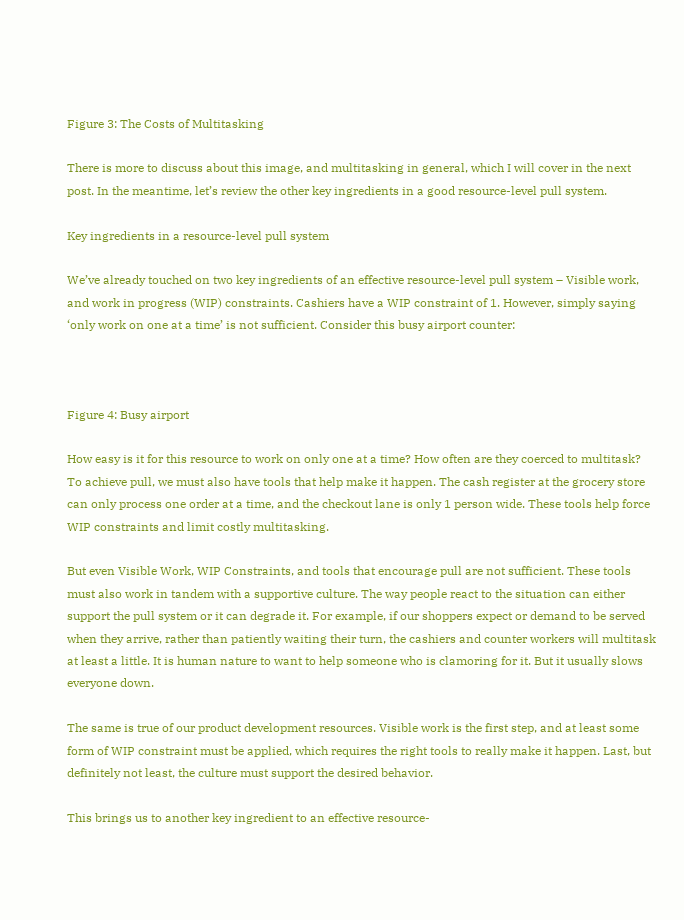Figure 3: The Costs of Multitasking

There is more to discuss about this image, and multitasking in general, which I will cover in the next post. In the meantime, let’s review the other key ingredients in a good resource-level pull system.

Key ingredients in a resource-level pull system

We’ve already touched on two key ingredients of an effective resource-level pull system – Visible work, and work in progress (WIP) constraints. Cashiers have a WIP constraint of 1. However, simply saying ‘only work on one at a time’ is not sufficient. Consider this busy airport counter:



Figure 4: Busy airport

How easy is it for this resource to work on only one at a time? How often are they coerced to multitask? To achieve pull, we must also have tools that help make it happen. The cash register at the grocery store can only process one order at a time, and the checkout lane is only 1 person wide. These tools help force WIP constraints and limit costly multitasking.

But even Visible Work, WIP Constraints, and tools that encourage pull are not sufficient. These tools must also work in tandem with a supportive culture. The way people react to the situation can either support the pull system or it can degrade it. For example, if our shoppers expect or demand to be served when they arrive, rather than patiently waiting their turn, the cashiers and counter workers will multitask at least a little. It is human nature to want to help someone who is clamoring for it. But it usually slows everyone down.

The same is true of our product development resources. Visible work is the first step, and at least some form of WIP constraint must be applied, which requires the right tools to really make it happen. Last, but definitely not least, the culture must support the desired behavior.

This brings us to another key ingredient to an effective resource-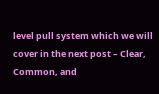level pull system which we will cover in the next post – Clear, Common, and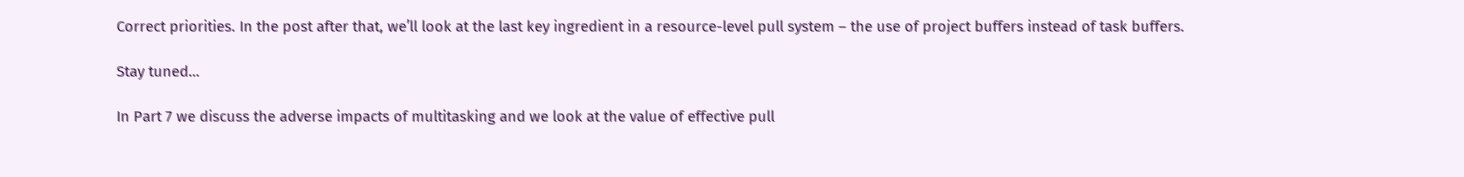Correct priorities. In the post after that, we’ll look at the last key ingredient in a resource-level pull system – the use of project buffers instead of task buffers.

Stay tuned…

In Part 7 we discuss the adverse impacts of multitasking and we look at the value of effective pull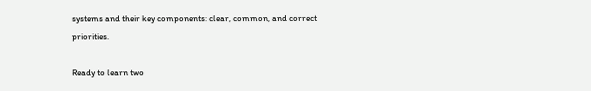systems and their key components: clear, common, and correct priorities.

Ready to learn two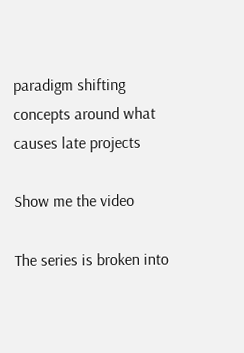paradigm shifting concepts around what causes late projects

Show me the video

The series is broken into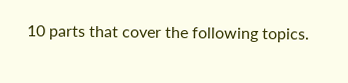10 parts that cover the following topics.